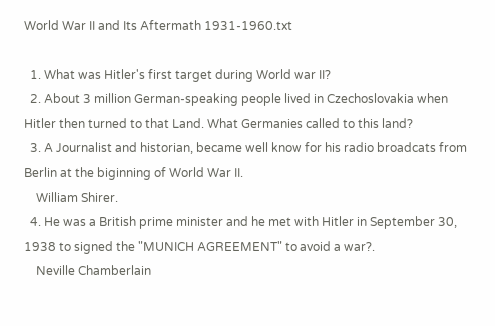World War II and Its Aftermath 1931-1960.txt

  1. What was Hitler's first target during World war II?
  2. About 3 million German-speaking people lived in Czechoslovakia when Hitler then turned to that Land. What Germanies called to this land?
  3. A Journalist and historian, became well know for his radio broadcats from Berlin at the biginning of World War II.
    William Shirer.
  4. He was a British prime minister and he met with Hitler in September 30, 1938 to signed the "MUNICH AGREEMENT" to avoid a war?.
    Neville Chamberlain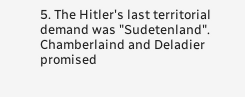5. The Hitler's last territorial demand was "Sudetenland". Chamberlaind and Deladier promised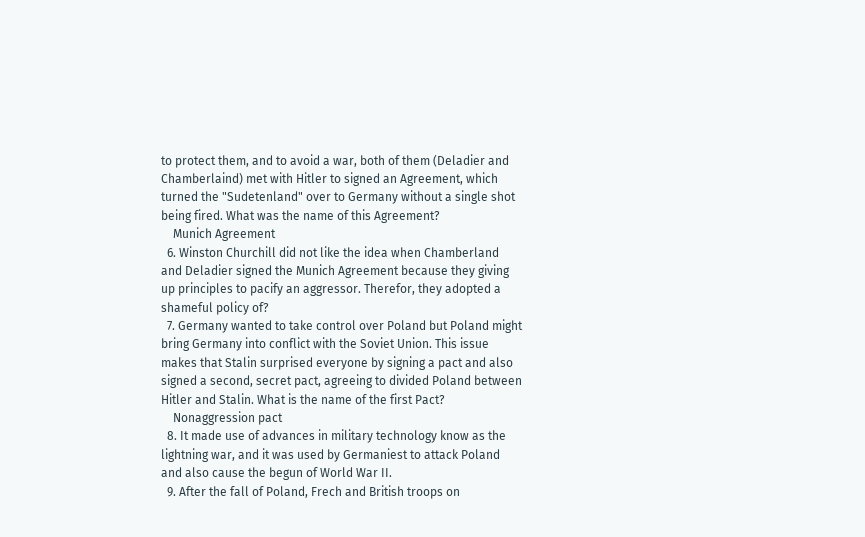to protect them, and to avoid a war, both of them (Deladier and Chamberlaind) met with Hitler to signed an Agreement, which turned the "Sudetenland" over to Germany without a single shot being fired. What was the name of this Agreement?
    Munich Agreement
  6. Winston Churchill did not like the idea when Chamberland and Deladier signed the Munich Agreement because they giving up principles to pacify an aggressor. Therefor, they adopted a shameful policy of?
  7. Germany wanted to take control over Poland but Poland might bring Germany into conflict with the Soviet Union. This issue makes that Stalin surprised everyone by signing a pact and also signed a second, secret pact, agreeing to divided Poland between Hitler and Stalin. What is the name of the first Pact?
    Nonaggression pact
  8. It made use of advances in military technology know as the lightning war, and it was used by Germaniest to attack Poland and also cause the begun of World War II.
  9. After the fall of Poland, Frech and British troops on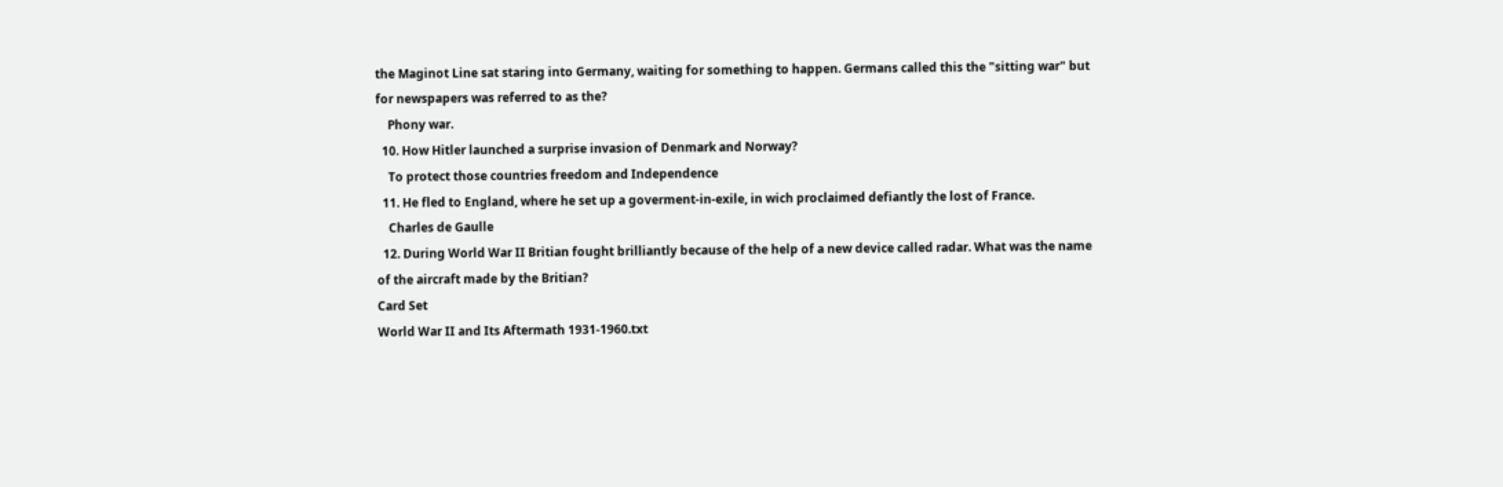the Maginot Line sat staring into Germany, waiting for something to happen. Germans called this the "sitting war" but for newspapers was referred to as the?
    Phony war.
  10. How Hitler launched a surprise invasion of Denmark and Norway?
    To protect those countries freedom and Independence
  11. He fled to England, where he set up a goverment-in-exile, in wich proclaimed defiantly the lost of France.
    Charles de Gaulle
  12. During World War II Britian fought brilliantly because of the help of a new device called radar. What was the name of the aircraft made by the Britian?
Card Set
World War II and Its Aftermath 1931-1960.txt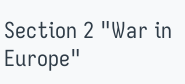Section 2 "War in Europe"